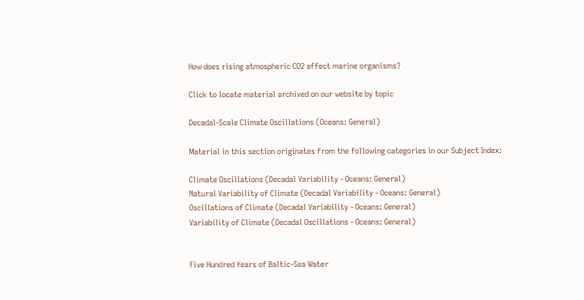How does rising atmospheric CO2 affect marine organisms?

Click to locate material archived on our website by topic

Decadal-Scale Climate Oscillations (Oceans: General)

Material in this section originates from the following categories in our Subject Index:

Climate Oscillations (Decadal Variability - Oceans: General)
Natural Variability of Climate (Decadal Variability - Oceans: General)
Oscillations of Climate (Decadal Variability - Oceans: General)
Variability of Climate (Decadal Oscillations - Oceans: General)


Five Hundred Years of Baltic-Sea Water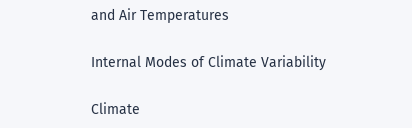and Air Temperatures

Internal Modes of Climate Variability

Climate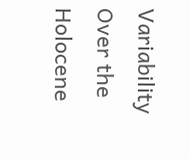Variability Over the Holocene